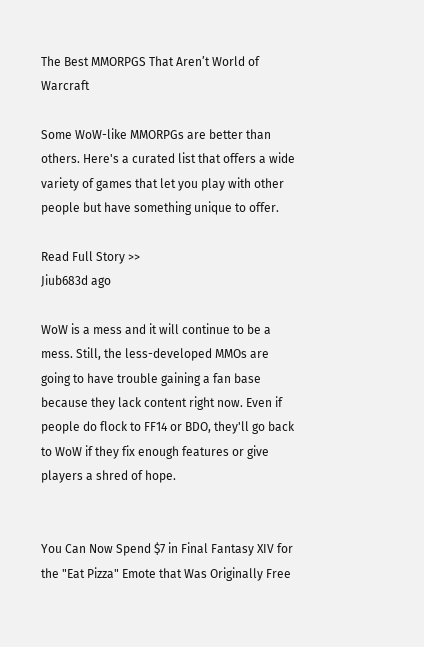The Best MMORPGS That Aren’t World of Warcraft

Some WoW-like MMORPGs are better than others. Here's a curated list that offers a wide variety of games that let you play with other people but have something unique to offer.

Read Full Story >>
Jiub683d ago

WoW is a mess and it will continue to be a mess. Still, the less-developed MMOs are going to have trouble gaining a fan base because they lack content right now. Even if people do flock to FF14 or BDO, they'll go back to WoW if they fix enough features or give players a shred of hope.


You Can Now Spend $7 in Final Fantasy XIV for the "Eat Pizza" Emote that Was Originally Free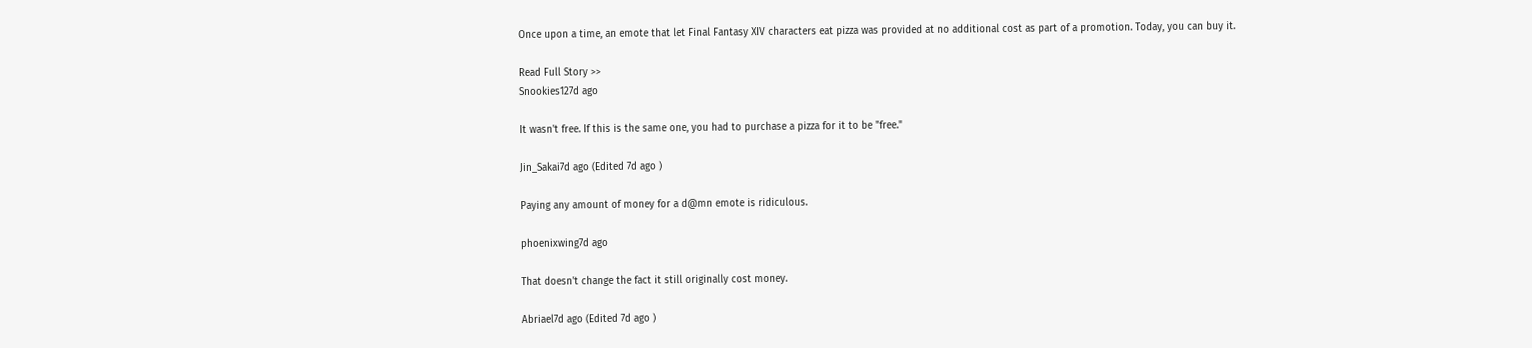Once upon a time, an emote that let Final Fantasy XIV characters eat pizza was provided at no additional cost as part of a promotion. Today, you can buy it.

Read Full Story >>
Snookies127d ago

It wasn't free. If this is the same one, you had to purchase a pizza for it to be "free."

Jin_Sakai7d ago (Edited 7d ago )

Paying any amount of money for a d@mn emote is ridiculous.

phoenixwing7d ago

That doesn't change the fact it still originally cost money.

Abriael7d ago (Edited 7d ago )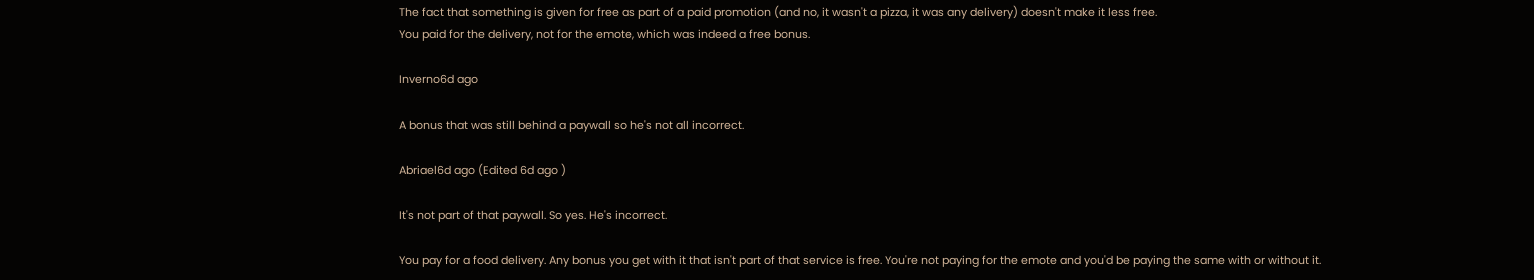The fact that something is given for free as part of a paid promotion (and no, it wasn't a pizza, it was any delivery) doesn't make it less free.
You paid for the delivery, not for the emote, which was indeed a free bonus.

Inverno6d ago

A bonus that was still behind a paywall so he's not all incorrect.

Abriael6d ago (Edited 6d ago )

It's not part of that paywall. So yes. He's incorrect.

You pay for a food delivery. Any bonus you get with it that isn't part of that service is free. You're not paying for the emote and you'd be paying the same with or without it.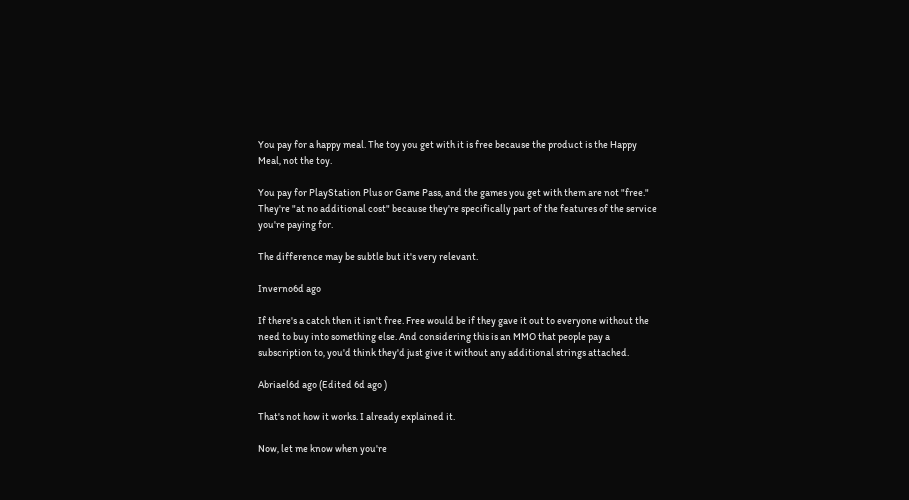You pay for a happy meal. The toy you get with it is free because the product is the Happy Meal, not the toy.

You pay for PlayStation Plus or Game Pass, and the games you get with them are not "free." They're "at no additional cost" because they're specifically part of the features of the service you're paying for.

The difference may be subtle but it's very relevant.

Inverno6d ago

If there's a catch then it isn't free. Free would be if they gave it out to everyone without the need to buy into something else. And considering this is an MMO that people pay a subscription to, you'd think they'd just give it without any additional strings attached.

Abriael6d ago (Edited 6d ago )

That's not how it works. I already explained it.

Now, let me know when you're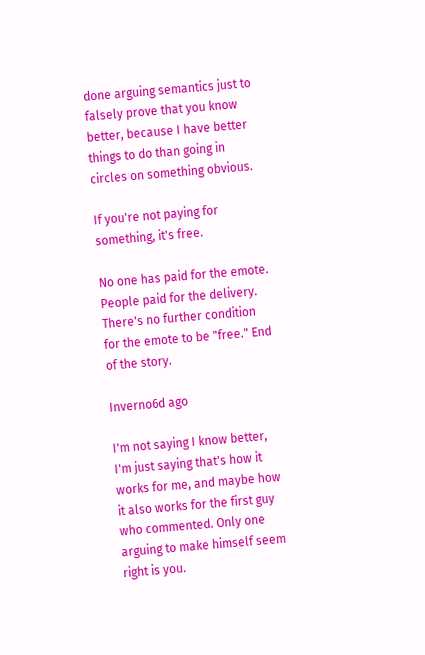done arguing semantics just to falsely prove that you know better, because I have better things to do than going in circles on something obvious.

If you're not paying for something, it's free.

No one has paid for the emote. People paid for the delivery. There's no further condition for the emote to be "free." End of the story.

Inverno6d ago

I'm not saying I know better, I'm just saying that's how it works for me, and maybe how it also works for the first guy who commented. Only one arguing to make himself seem right is you.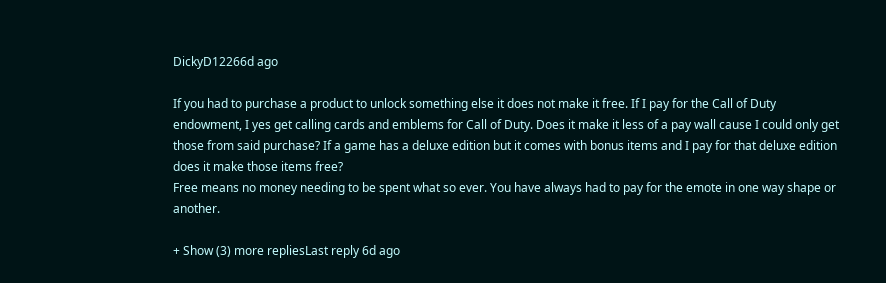DickyD12266d ago

If you had to purchase a product to unlock something else it does not make it free. If I pay for the Call of Duty endowment, I yes get calling cards and emblems for Call of Duty. Does it make it less of a pay wall cause I could only get those from said purchase? If a game has a deluxe edition but it comes with bonus items and I pay for that deluxe edition does it make those items free?
Free means no money needing to be spent what so ever. You have always had to pay for the emote in one way shape or another.

+ Show (3) more repliesLast reply 6d ago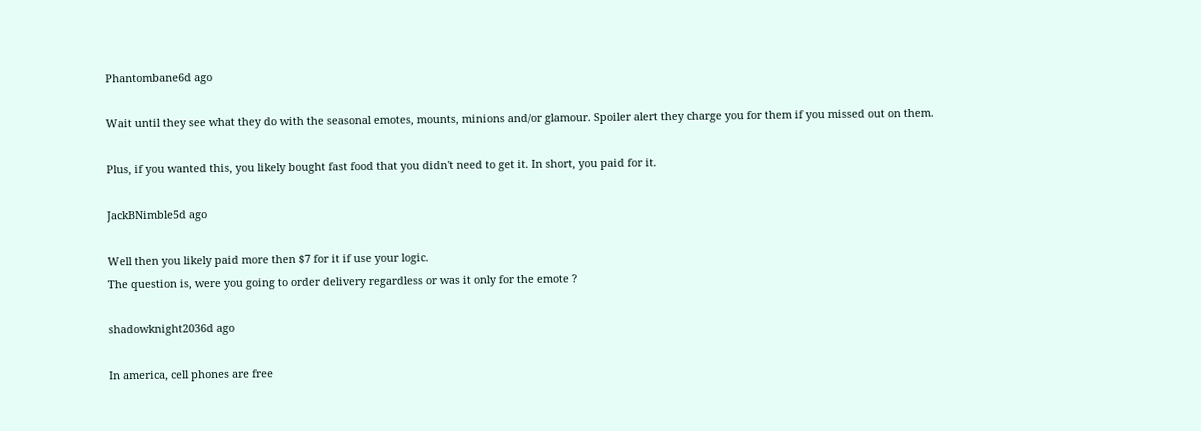Phantombane6d ago

Wait until they see what they do with the seasonal emotes, mounts, minions and/or glamour. Spoiler alert they charge you for them if you missed out on them.

Plus, if you wanted this, you likely bought fast food that you didn't need to get it. In short, you paid for it.

JackBNimble5d ago

Well then you likely paid more then $7 for it if use your logic.
The question is, were you going to order delivery regardless or was it only for the emote ?

shadowknight2036d ago

In america, cell phones are free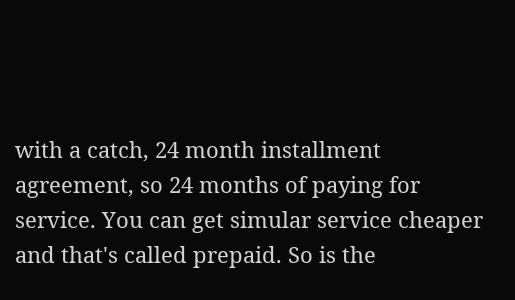with a catch, 24 month installment agreement, so 24 months of paying for service. You can get simular service cheaper and that's called prepaid. So is the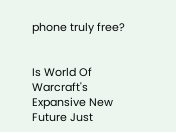phone truly free?


Is World Of Warcraft's Expansive New Future Just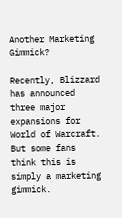Another Marketing Gimmick?

Recently, Blizzard has announced three major expansions for World of Warcraft. But some fans think this is simply a marketing gimmick.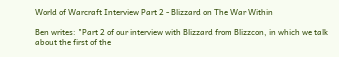World of Warcraft Interview Part 2 - Blizzard on The War Within

Ben writes: "Part 2 of our interview with Blizzard from Blizzcon, in which we talk about the first of the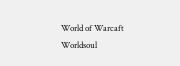World of Warcaft Worldsoul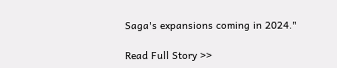Saga's expansions coming in 2024."

Read Full Story >>